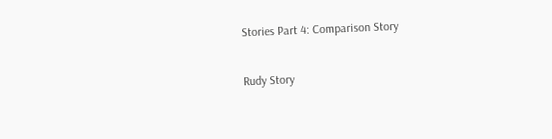Stories Part 4: Comparison Story

Rudy Story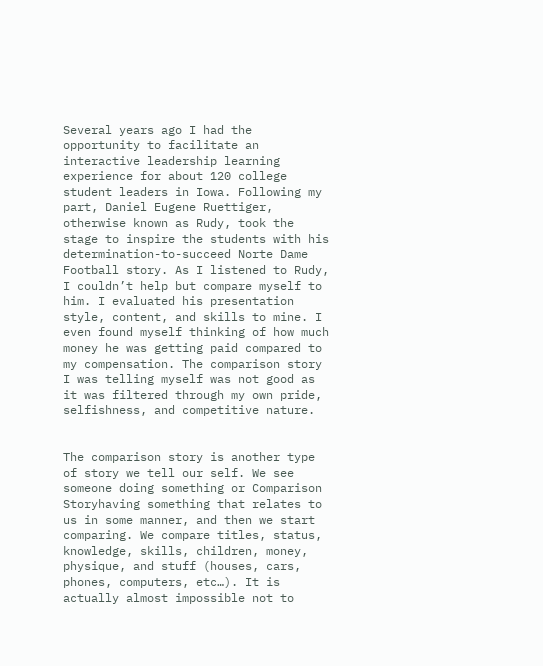Several years ago I had the opportunity to facilitate an interactive leadership learning experience for about 120 college student leaders in Iowa. Following my part, Daniel Eugene Ruettiger, otherwise known as Rudy, took the stage to inspire the students with his determination-to-succeed Norte Dame Football story. As I listened to Rudy, I couldn’t help but compare myself to him. I evaluated his presentation style, content, and skills to mine. I even found myself thinking of how much money he was getting paid compared to my compensation. The comparison story I was telling myself was not good as it was filtered through my own pride, selfishness, and competitive nature.


The comparison story is another type of story we tell our self. We see someone doing something or Comparison Storyhaving something that relates to us in some manner, and then we start comparing. We compare titles, status, knowledge, skills, children, money, physique, and stuff (houses, cars, phones, computers, etc…). It is actually almost impossible not to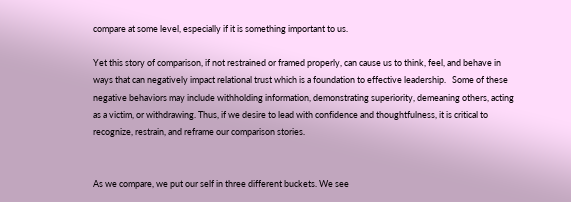compare at some level, especially if it is something important to us.

Yet this story of comparison, if not restrained or framed properly, can cause us to think, feel, and behave in ways that can negatively impact relational trust which is a foundation to effective leadership.   Some of these negative behaviors may include withholding information, demonstrating superiority, demeaning others, acting as a victim, or withdrawing. Thus, if we desire to lead with confidence and thoughtfulness, it is critical to recognize, restrain, and reframe our comparison stories.


As we compare, we put our self in three different buckets. We see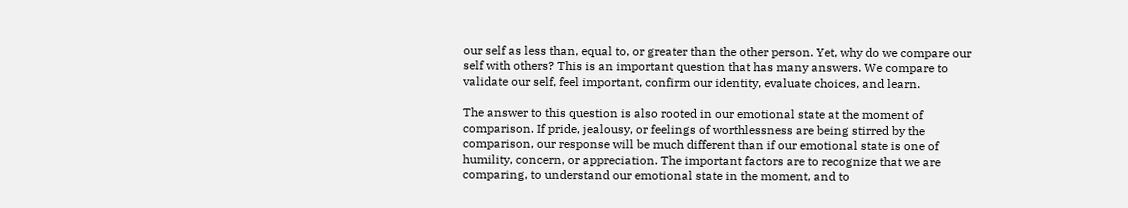our self as less than, equal to, or greater than the other person. Yet, why do we compare our self with others? This is an important question that has many answers. We compare to validate our self, feel important, confirm our identity, evaluate choices, and learn.

The answer to this question is also rooted in our emotional state at the moment of comparison. If pride, jealousy, or feelings of worthlessness are being stirred by the comparison, our response will be much different than if our emotional state is one of humility, concern, or appreciation. The important factors are to recognize that we are comparing, to understand our emotional state in the moment, and to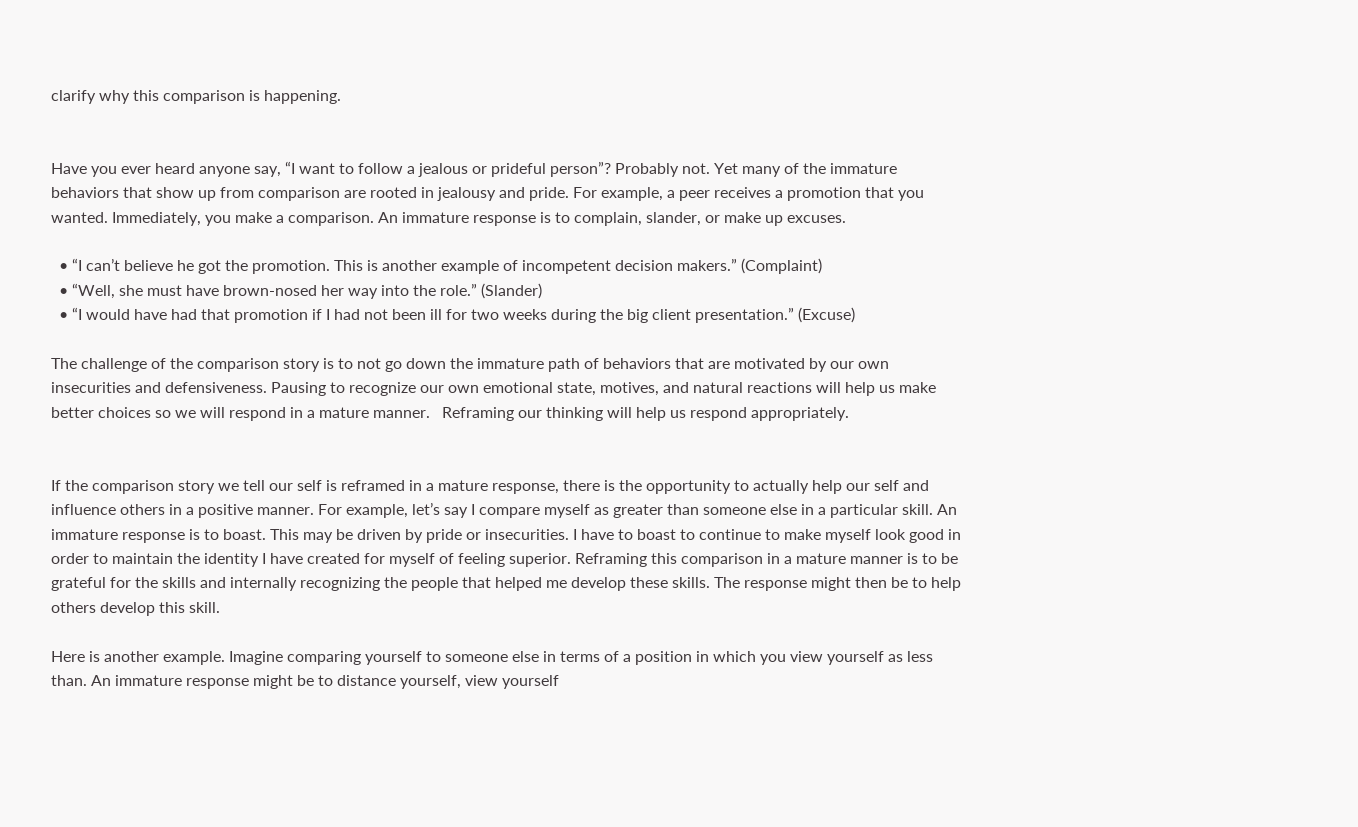clarify why this comparison is happening.


Have you ever heard anyone say, “I want to follow a jealous or prideful person”? Probably not. Yet many of the immature behaviors that show up from comparison are rooted in jealousy and pride. For example, a peer receives a promotion that you wanted. Immediately, you make a comparison. An immature response is to complain, slander, or make up excuses.

  • “I can’t believe he got the promotion. This is another example of incompetent decision makers.” (Complaint)
  • “Well, she must have brown-nosed her way into the role.” (Slander)
  • “I would have had that promotion if I had not been ill for two weeks during the big client presentation.” (Excuse)

The challenge of the comparison story is to not go down the immature path of behaviors that are motivated by our own insecurities and defensiveness. Pausing to recognize our own emotional state, motives, and natural reactions will help us make better choices so we will respond in a mature manner.   Reframing our thinking will help us respond appropriately.


If the comparison story we tell our self is reframed in a mature response, there is the opportunity to actually help our self and influence others in a positive manner. For example, let’s say I compare myself as greater than someone else in a particular skill. An immature response is to boast. This may be driven by pride or insecurities. I have to boast to continue to make myself look good in order to maintain the identity I have created for myself of feeling superior. Reframing this comparison in a mature manner is to be grateful for the skills and internally recognizing the people that helped me develop these skills. The response might then be to help others develop this skill.

Here is another example. Imagine comparing yourself to someone else in terms of a position in which you view yourself as less than. An immature response might be to distance yourself, view yourself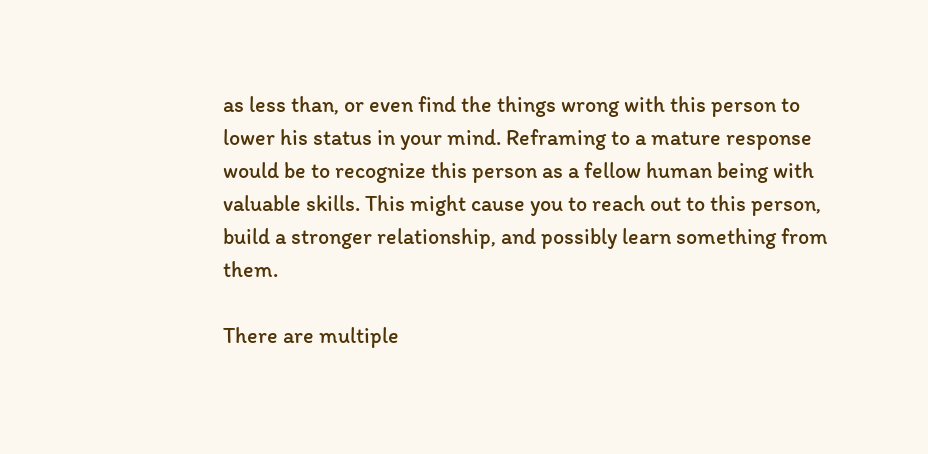as less than, or even find the things wrong with this person to lower his status in your mind. Reframing to a mature response would be to recognize this person as a fellow human being with valuable skills. This might cause you to reach out to this person, build a stronger relationship, and possibly learn something from them.

There are multiple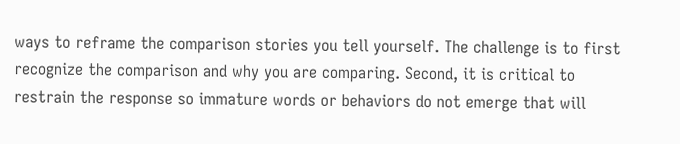ways to reframe the comparison stories you tell yourself. The challenge is to first recognize the comparison and why you are comparing. Second, it is critical to restrain the response so immature words or behaviors do not emerge that will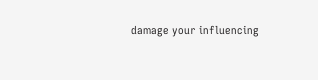damage your influencing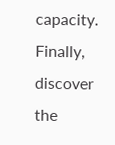capacity. Finally, discover the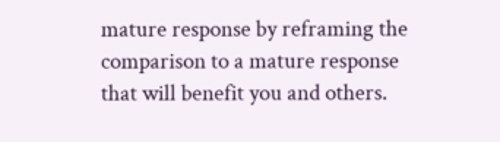mature response by reframing the comparison to a mature response that will benefit you and others.